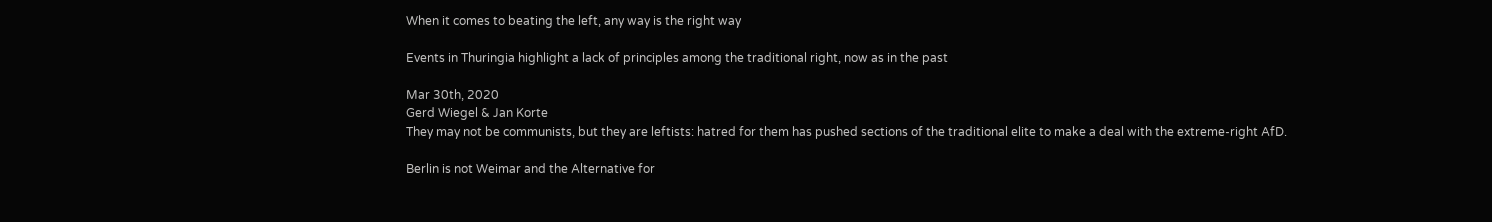When it comes to beating the left, any way is the right way

Events in Thuringia highlight a lack of principles among the traditional right, now as in the past

Mar 30th, 2020
Gerd Wiegel & Jan Korte
They may not be communists, but they are leftists: hatred for them has pushed sections of the traditional elite to make a deal with the extreme-right AfD.

Berlin is not Weimar and the Alternative for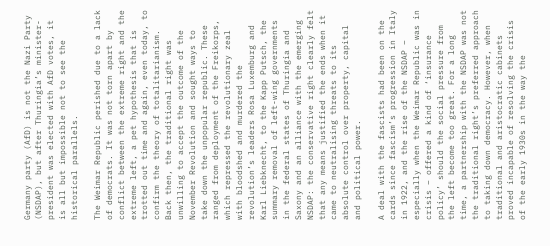Germany party (AfD) is not the Nazi Party (NSDAP), but after Thuringia’s minister-president was elected with AfD votes, it is all but impossible not to see the historical parallels.

The Weimar Republic perished due to a lack of democrats. It was not torn apart by conflict between the extreme right and the extreme left, a pet hypothesis that is trotted out time and again, even today, to confirm the theory of totalitarianism. Back then, the traditional right was unwilling to accept the outcome of the November Revolution and sought ways to take down the unpopular republic. These ranged from deployment of the Freikorps, which repressed the revolutionary zeal with bloodshed and murdered the revolution’s leaders Rosa Luxemburg and Karl Liebknecht, to the Kapp Putsch, the summary removal of left-wing governments in the federal states of Thuringia and Saxony and an alliance with the emerging NSDAP: the conservative right clearly felt that any means justified the ends when it came to neutralising threats to its absolute control over property, capital and political power.

A deal with the fascists had been on the cards since fascism’s progression in Italy in 1922, and the rise of the NSDAP – especially when the Weimar Republic was in crisis – offered a kind of ‘insurance policy’ should the social pressure from the left become too great. For a long time, a partnership with the NSDAP was not the traditional right’s preferred approach to taking down democracy. However, when traditional and aristocratic cabinets proved incapable of resolving the crisis of the early 1930s in the way the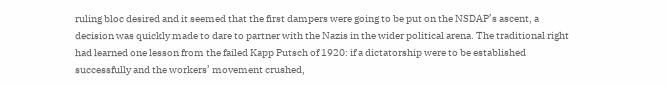ruling bloc desired and it seemed that the first dampers were going to be put on the NSDAP’s ascent, a decision was quickly made to dare to partner with the Nazis in the wider political arena. The traditional right had learned one lesson from the failed Kapp Putsch of 1920: if a dictatorship were to be established successfully and the workers’ movement crushed,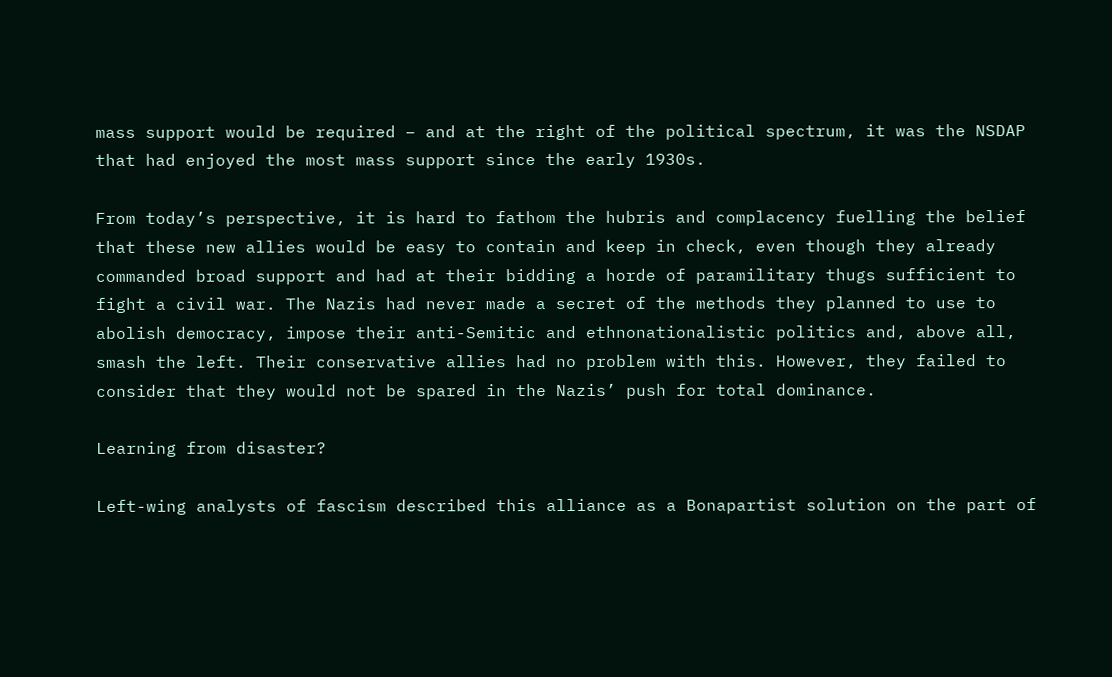mass support would be required – and at the right of the political spectrum, it was the NSDAP that had enjoyed the most mass support since the early 1930s.

From today’s perspective, it is hard to fathom the hubris and complacency fuelling the belief that these new allies would be easy to contain and keep in check, even though they already commanded broad support and had at their bidding a horde of paramilitary thugs sufficient to fight a civil war. The Nazis had never made a secret of the methods they planned to use to abolish democracy, impose their anti-Semitic and ethnonationalistic politics and, above all, smash the left. Their conservative allies had no problem with this. However, they failed to consider that they would not be spared in the Nazis’ push for total dominance.

Learning from disaster?

Left-wing analysts of fascism described this alliance as a Bonapartist solution on the part of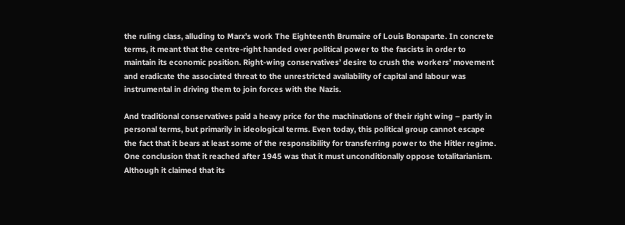the ruling class, alluding to Marx’s work The Eighteenth Brumaire of Louis Bonaparte. In concrete terms, it meant that the centre-right handed over political power to the fascists in order to maintain its economic position. Right-wing conservatives’ desire to crush the workers’ movement and eradicate the associated threat to the unrestricted availability of capital and labour was instrumental in driving them to join forces with the Nazis.

And traditional conservatives paid a heavy price for the machinations of their right wing – partly in personal terms, but primarily in ideological terms. Even today, this political group cannot escape the fact that it bears at least some of the responsibility for transferring power to the Hitler regime. One conclusion that it reached after 1945 was that it must unconditionally oppose totalitarianism. Although it claimed that its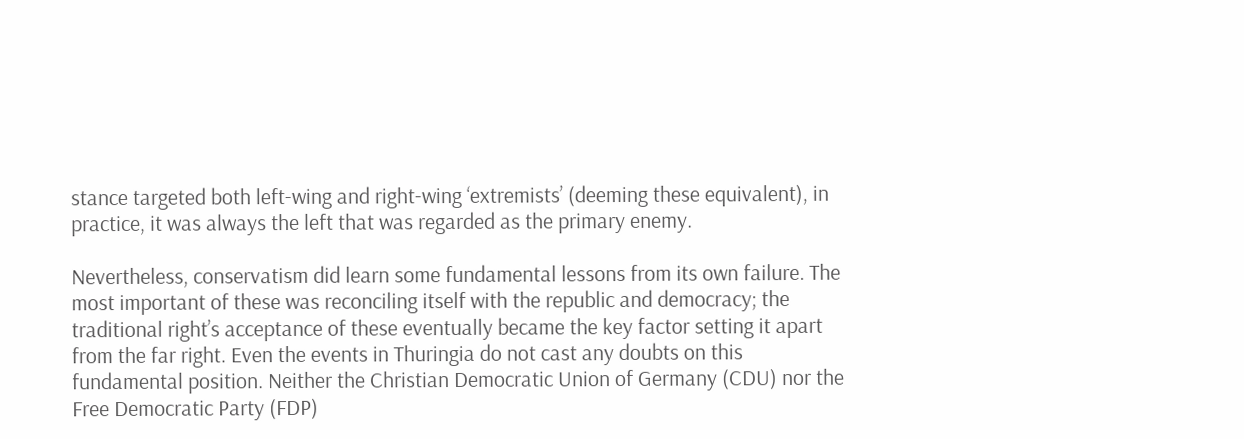stance targeted both left-wing and right-wing ‘extremists’ (deeming these equivalent), in practice, it was always the left that was regarded as the primary enemy.

Nevertheless, conservatism did learn some fundamental lessons from its own failure. The most important of these was reconciling itself with the republic and democracy; the traditional right’s acceptance of these eventually became the key factor setting it apart from the far right. Even the events in Thuringia do not cast any doubts on this fundamental position. Neither the Christian Democratic Union of Germany (CDU) nor the Free Democratic Party (FDP)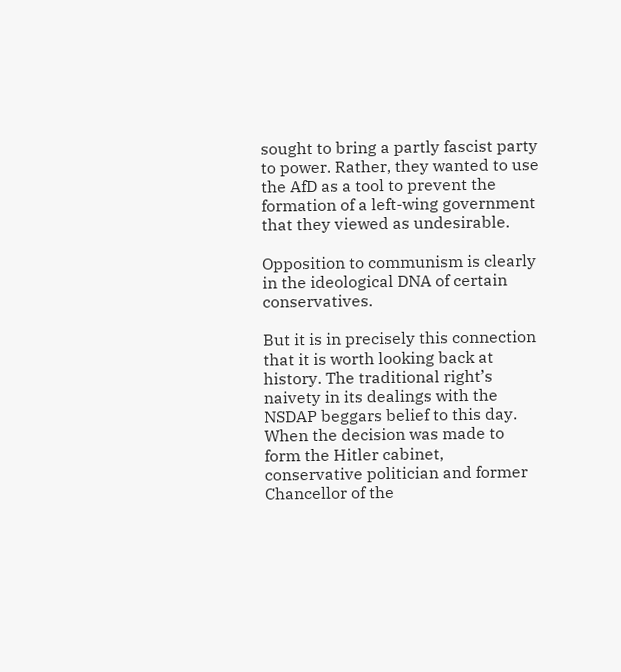sought to bring a partly fascist party to power. Rather, they wanted to use the AfD as a tool to prevent the formation of a left-wing government that they viewed as undesirable.

Opposition to communism is clearly in the ideological DNA of certain conservatives.

But it is in precisely this connection that it is worth looking back at history. The traditional right’s naivety in its dealings with the NSDAP beggars belief to this day. When the decision was made to form the Hitler cabinet, conservative politician and former Chancellor of the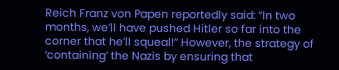Reich Franz von Papen reportedly said: “In two months, we’ll have pushed Hitler so far into the corner that he’ll squeal!” However, the strategy of ‘containing’ the Nazis by ensuring that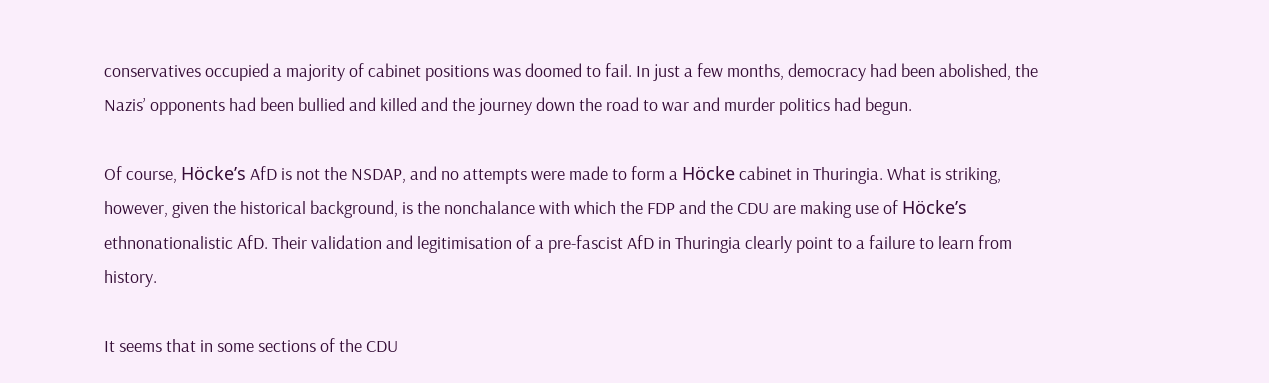conservatives occupied a majority of cabinet positions was doomed to fail. In just a few months, democracy had been abolished, the Nazis’ opponents had been bullied and killed and the journey down the road to war and murder politics had begun.

Of course, Höcke’s AfD is not the NSDAP, and no attempts were made to form a Höcke cabinet in Thuringia. What is striking, however, given the historical background, is the nonchalance with which the FDP and the CDU are making use of Höcke’s ethnonationalistic AfD. Their validation and legitimisation of a pre-fascist AfD in Thuringia clearly point to a failure to learn from history.

It seems that in some sections of the CDU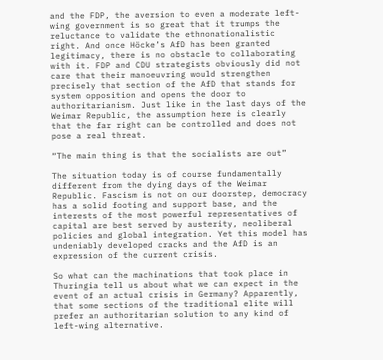and the FDP, the aversion to even a moderate left-wing government is so great that it trumps the reluctance to validate the ethnonationalistic right. And once Höcke’s AfD has been granted legitimacy, there is no obstacle to collaborating with it. FDP and CDU strategists obviously did not care that their manoeuvring would strengthen precisely that section of the AfD that stands for system opposition and opens the door to authoritarianism. Just like in the last days of the Weimar Republic, the assumption here is clearly that the far right can be controlled and does not pose a real threat.

“The main thing is that the socialists are out”

The situation today is of course fundamentally different from the dying days of the Weimar Republic. Fascism is not on our doorstep, democracy has a solid footing and support base, and the interests of the most powerful representatives of capital are best served by austerity, neoliberal policies and global integration. Yet this model has undeniably developed cracks and the AfD is an expression of the current crisis.

So what can the machinations that took place in Thuringia tell us about what we can expect in the event of an actual crisis in Germany? Apparently, that some sections of the traditional elite will prefer an authoritarian solution to any kind of left-wing alternative.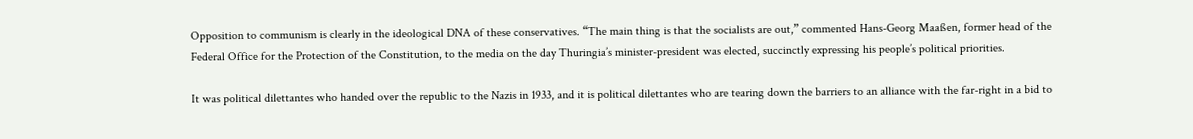Opposition to communism is clearly in the ideological DNA of these conservatives. “The main thing is that the socialists are out,” commented Hans-Georg Maaßen, former head of the Federal Office for the Protection of the Constitution, to the media on the day Thuringia’s minister-president was elected, succinctly expressing his people’s political priorities.

It was political dilettantes who handed over the republic to the Nazis in 1933, and it is political dilettantes who are tearing down the barriers to an alliance with the far-right in a bid to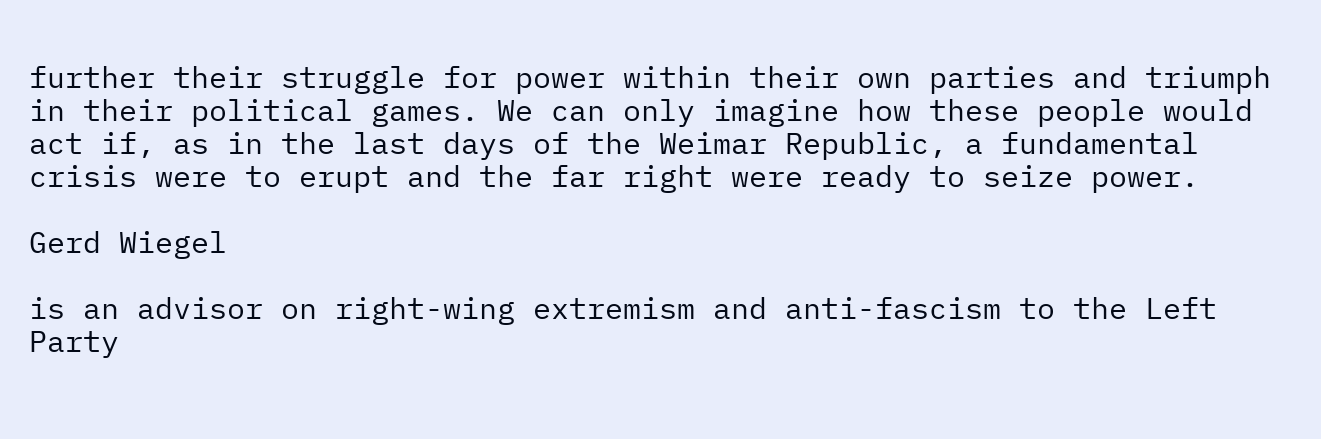further their struggle for power within their own parties and triumph in their political games. We can only imagine how these people would act if, as in the last days of the Weimar Republic, a fundamental crisis were to erupt and the far right were ready to seize power.

Gerd Wiegel

is an advisor on right-wing extremism and anti-fascism to the Left Party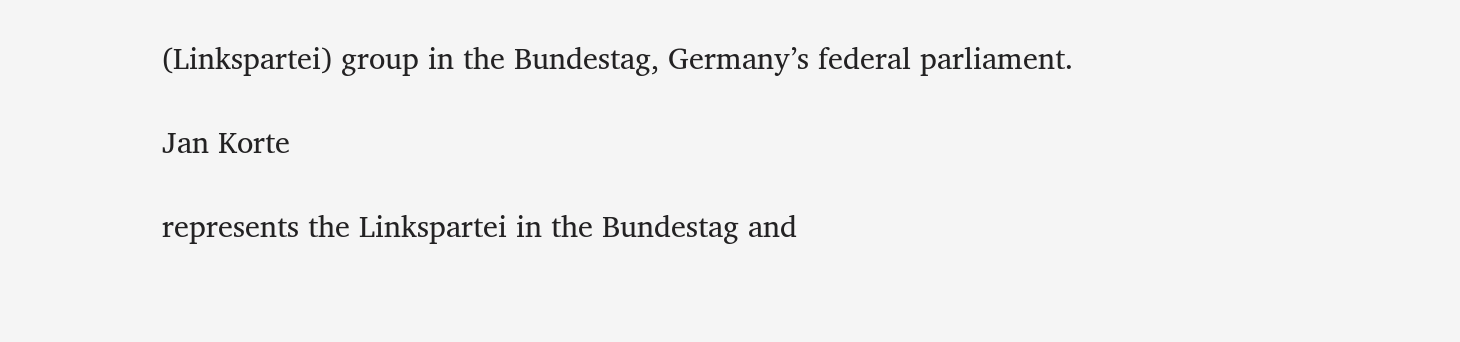(Linkspartei) group in the Bundestag, Germany’s federal parliament.

Jan Korte

represents the Linkspartei in the Bundestag and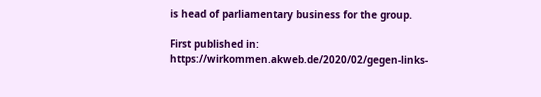is head of parliamentary business for the group.

First published in: https://wirkommen.akweb.de/2020/02/gegen-links-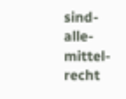sind-alle-mittel-recht